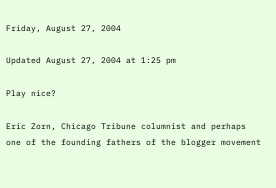Friday, August 27, 2004

Updated August 27, 2004 at 1:25 pm

Play nice?

Eric Zorn, Chicago Tribune columnist and perhaps one of the founding fathers of the blogger movement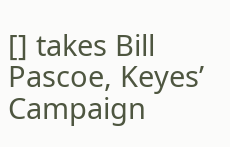[] takes Bill Pascoe, Keyes’ Campaign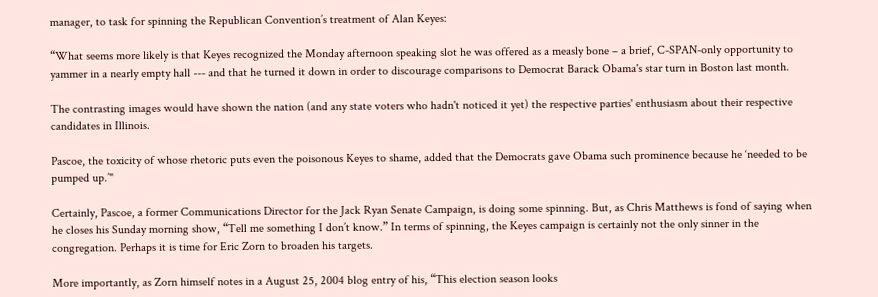manager, to task for spinning the Republican Convention’s treatment of Alan Keyes:

“What seems more likely is that Keyes recognized the Monday afternoon speaking slot he was offered as a measly bone – a brief, C-SPAN-only opportunity to yammer in a nearly empty hall --- and that he turned it down in order to discourage comparisons to Democrat Barack Obama's star turn in Boston last month.

The contrasting images would have shown the nation (and any state voters who hadn't noticed it yet) the respective parties' enthusiasm about their respective candidates in Illinois.

Pascoe, the toxicity of whose rhetoric puts even the poisonous Keyes to shame, added that the Democrats gave Obama such prominence because he ‘needed to be pumped up.’"

Certainly, Pascoe, a former Communications Director for the Jack Ryan Senate Campaign, is doing some spinning. But, as Chris Matthews is fond of saying when he closes his Sunday morning show, “Tell me something I don’t know.” In terms of spinning, the Keyes campaign is certainly not the only sinner in the congregation. Perhaps it is time for Eric Zorn to broaden his targets.

More importantly, as Zorn himself notes in a August 25, 2004 blog entry of his, “This election season looks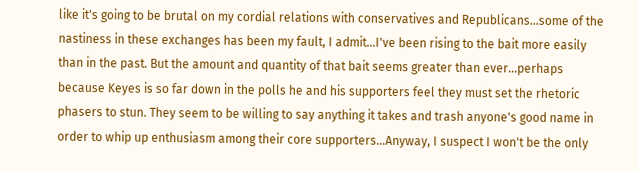like it's going to be brutal on my cordial relations with conservatives and Republicans...some of the nastiness in these exchanges has been my fault, I admit...I've been rising to the bait more easily than in the past. But the amount and quantity of that bait seems greater than ever...perhaps because Keyes is so far down in the polls he and his supporters feel they must set the rhetoric phasers to stun. They seem to be willing to say anything it takes and trash anyone's good name in order to whip up enthusiasm among their core supporters...Anyway, I suspect I won't be the only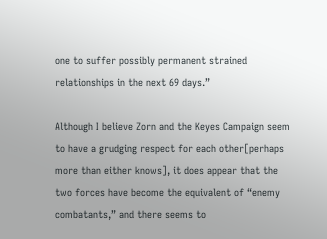one to suffer possibly permanent strained relationships in the next 69 days.”

Although I believe Zorn and the Keyes Campaign seem to have a grudging respect for each other[perhaps more than either knows], it does appear that the two forces have become the equivalent of “enemy combatants,” and there seems to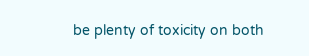be plenty of toxicity on both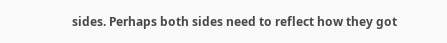sides. Perhaps both sides need to reflect how they got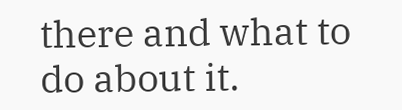there and what to do about it.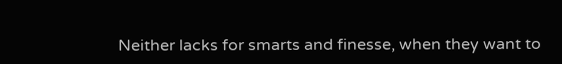Neither lacks for smarts and finesse, when they want to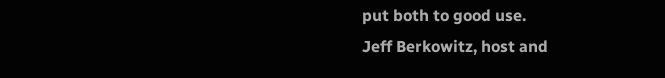put both to good use.
Jeff Berkowitz, host and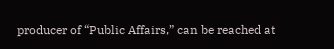producer of “Public Affairs,” can be reached at